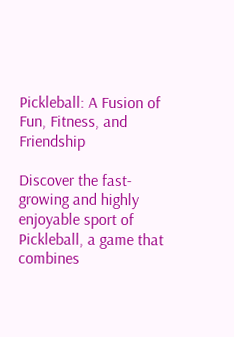Pickleball: A Fusion of Fun, Fitness, and Friendship

Discover the fast-growing and highly enjoyable sport of Pickleball, a game that combines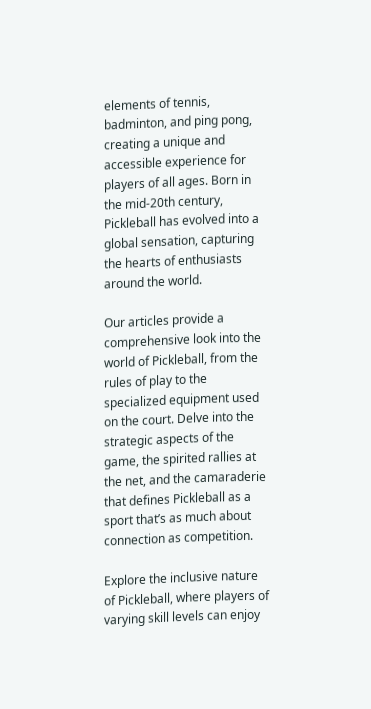elements of tennis, badminton, and ping pong, creating a unique and accessible experience for players of all ages. Born in the mid-20th century, Pickleball has evolved into a global sensation, capturing the hearts of enthusiasts around the world.

Our articles provide a comprehensive look into the world of Pickleball, from the rules of play to the specialized equipment used on the court. Delve into the strategic aspects of the game, the spirited rallies at the net, and the camaraderie that defines Pickleball as a sport that’s as much about connection as competition.

Explore the inclusive nature of Pickleball, where players of varying skill levels can enjoy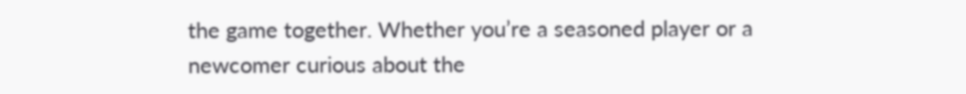the game together. Whether you’re a seasoned player or a newcomer curious about the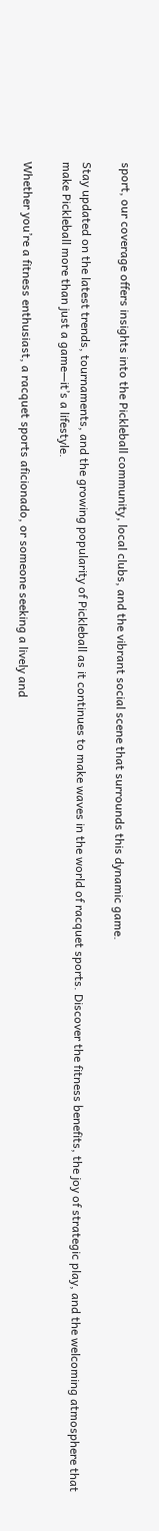sport, our coverage offers insights into the Pickleball community, local clubs, and the vibrant social scene that surrounds this dynamic game.

Stay updated on the latest trends, tournaments, and the growing popularity of Pickleball as it continues to make waves in the world of racquet sports. Discover the fitness benefits, the joy of strategic play, and the welcoming atmosphere that make Pickleball more than just a game—it’s a lifestyle.

Whether you’re a fitness enthusiast, a racquet sports aficionado, or someone seeking a lively and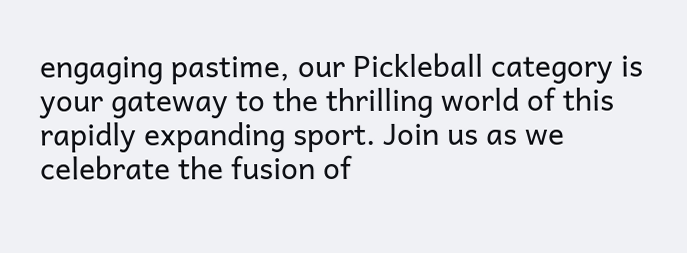engaging pastime, our Pickleball category is your gateway to the thrilling world of this rapidly expanding sport. Join us as we celebrate the fusion of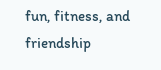fun, fitness, and friendship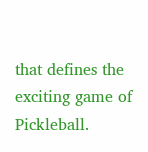that defines the exciting game of Pickleball.